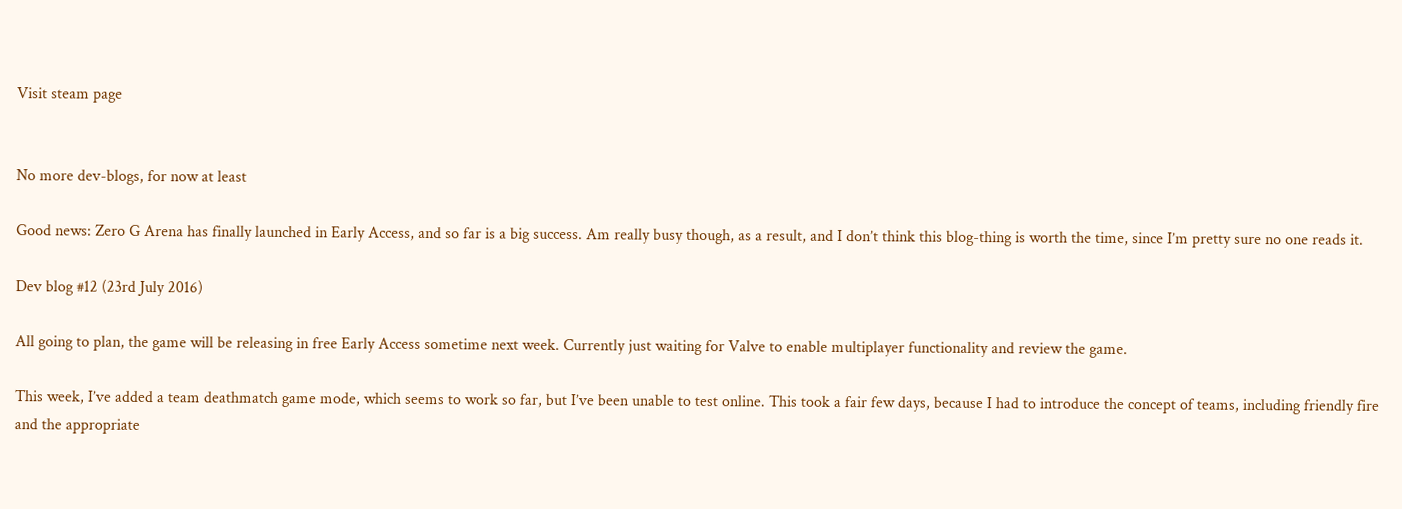Visit steam page


No more dev-blogs, for now at least

Good news: Zero G Arena has finally launched in Early Access, and so far is a big success. Am really busy though, as a result, and I don’t think this blog-thing is worth the time, since I’m pretty sure no one reads it.

Dev blog #12 (23rd July 2016)

All going to plan, the game will be releasing in free Early Access sometime next week. Currently just waiting for Valve to enable multiplayer functionality and review the game.

This week, I’ve added a team deathmatch game mode, which seems to work so far, but I’ve been unable to test online. This took a fair few days, because I had to introduce the concept of teams, including friendly fire and the appropriate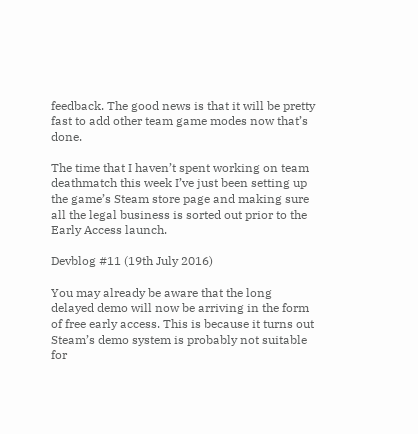feedback. The good news is that it will be pretty fast to add other team game modes now that’s done.

The time that I haven’t spent working on team deathmatch this week I’ve just been setting up the game’s Steam store page and making sure all the legal business is sorted out prior to the Early Access launch.

Devblog #11 (19th July 2016)

You may already be aware that the long delayed demo will now be arriving in the form of free early access. This is because it turns out Steam’s demo system is probably not suitable for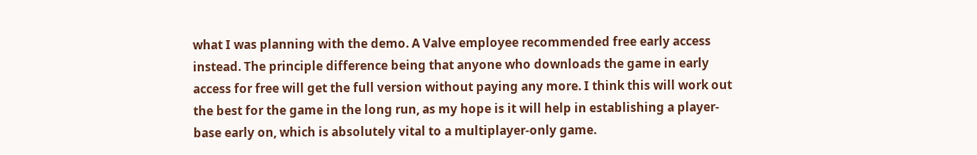what I was planning with the demo. A Valve employee recommended free early access instead. The principle difference being that anyone who downloads the game in early access for free will get the full version without paying any more. I think this will work out the best for the game in the long run, as my hope is it will help in establishing a player-base early on, which is absolutely vital to a multiplayer-only game.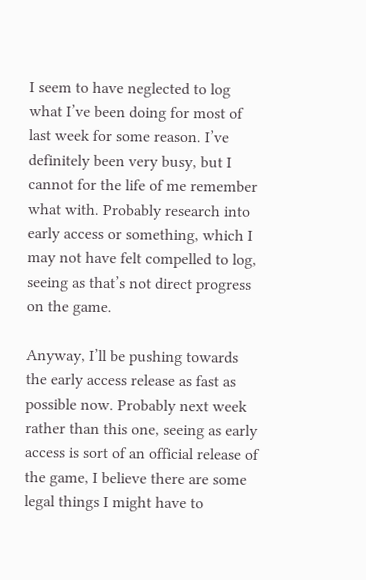I seem to have neglected to log what I’ve been doing for most of last week for some reason. I’ve definitely been very busy, but I cannot for the life of me remember what with. Probably research into early access or something, which I may not have felt compelled to log, seeing as that’s not direct progress on the game.

Anyway, I’ll be pushing towards the early access release as fast as possible now. Probably next week rather than this one, seeing as early access is sort of an official release of the game, I believe there are some legal things I might have to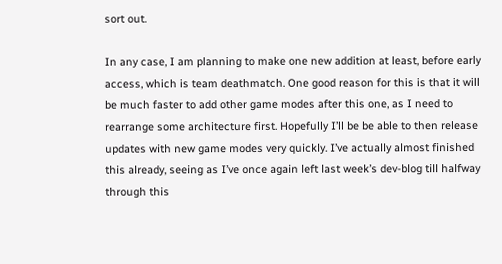sort out.

In any case, I am planning to make one new addition at least, before early access, which is team deathmatch. One good reason for this is that it will be much faster to add other game modes after this one, as I need to rearrange some architecture first. Hopefully I’ll be be able to then release updates with new game modes very quickly. I’ve actually almost finished this already, seeing as I’ve once again left last week’s dev-blog till halfway through this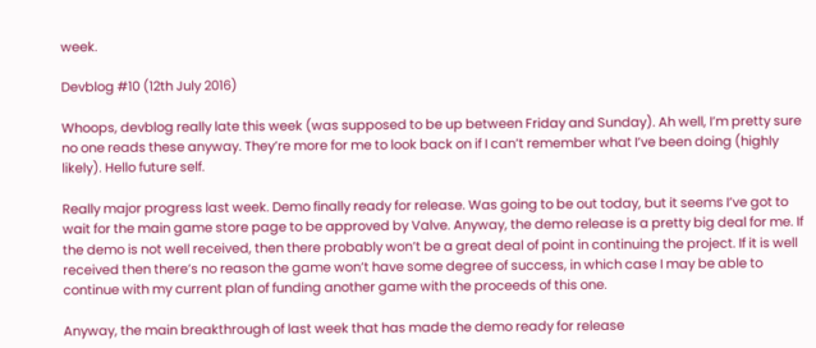week.

Devblog #10 (12th July 2016)

Whoops, devblog really late this week (was supposed to be up between Friday and Sunday). Ah well, I’m pretty sure no one reads these anyway. They’re more for me to look back on if I can’t remember what I’ve been doing (highly likely). Hello future self.

Really major progress last week. Demo finally ready for release. Was going to be out today, but it seems I’ve got to wait for the main game store page to be approved by Valve. Anyway, the demo release is a pretty big deal for me. If the demo is not well received, then there probably won’t be a great deal of point in continuing the project. If it is well received then there’s no reason the game won’t have some degree of success, in which case I may be able to continue with my current plan of funding another game with the proceeds of this one.

Anyway, the main breakthrough of last week that has made the demo ready for release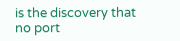is the discovery that no port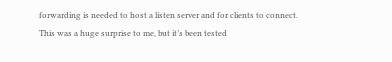forwarding is needed to host a listen server and for clients to connect. This was a huge surprise to me, but it’s been tested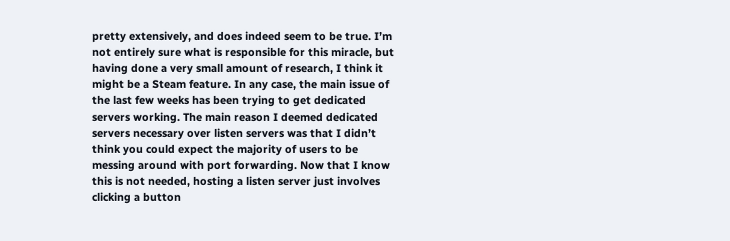pretty extensively, and does indeed seem to be true. I’m not entirely sure what is responsible for this miracle, but having done a very small amount of research, I think it might be a Steam feature. In any case, the main issue of the last few weeks has been trying to get dedicated servers working. The main reason I deemed dedicated servers necessary over listen servers was that I didn’t think you could expect the majority of users to be messing around with port forwarding. Now that I know this is not needed, hosting a listen server just involves clicking a button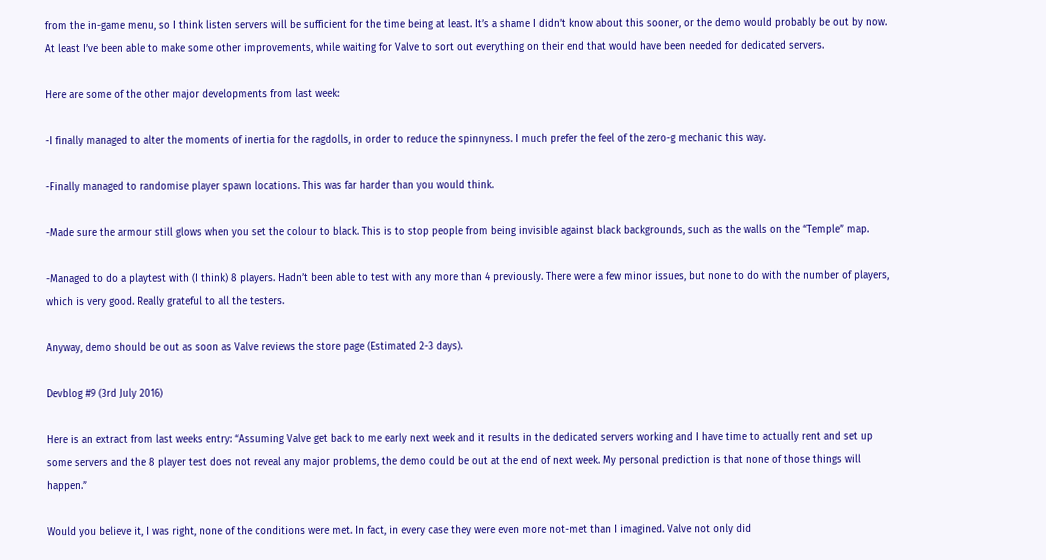from the in-game menu, so I think listen servers will be sufficient for the time being at least. It’s a shame I didn’t know about this sooner, or the demo would probably be out by now. At least I’ve been able to make some other improvements, while waiting for Valve to sort out everything on their end that would have been needed for dedicated servers.

Here are some of the other major developments from last week:

-I finally managed to alter the moments of inertia for the ragdolls, in order to reduce the spinnyness. I much prefer the feel of the zero-g mechanic this way.

-Finally managed to randomise player spawn locations. This was far harder than you would think.

-Made sure the armour still glows when you set the colour to black. This is to stop people from being invisible against black backgrounds, such as the walls on the “Temple” map.

-Managed to do a playtest with (I think) 8 players. Hadn’t been able to test with any more than 4 previously. There were a few minor issues, but none to do with the number of players, which is very good. Really grateful to all the testers.

Anyway, demo should be out as soon as Valve reviews the store page (Estimated 2-3 days).

Devblog #9 (3rd July 2016)

Here is an extract from last weeks entry: “Assuming Valve get back to me early next week and it results in the dedicated servers working and I have time to actually rent and set up some servers and the 8 player test does not reveal any major problems, the demo could be out at the end of next week. My personal prediction is that none of those things will happen.”

Would you believe it, I was right, none of the conditions were met. In fact, in every case they were even more not-met than I imagined. Valve not only did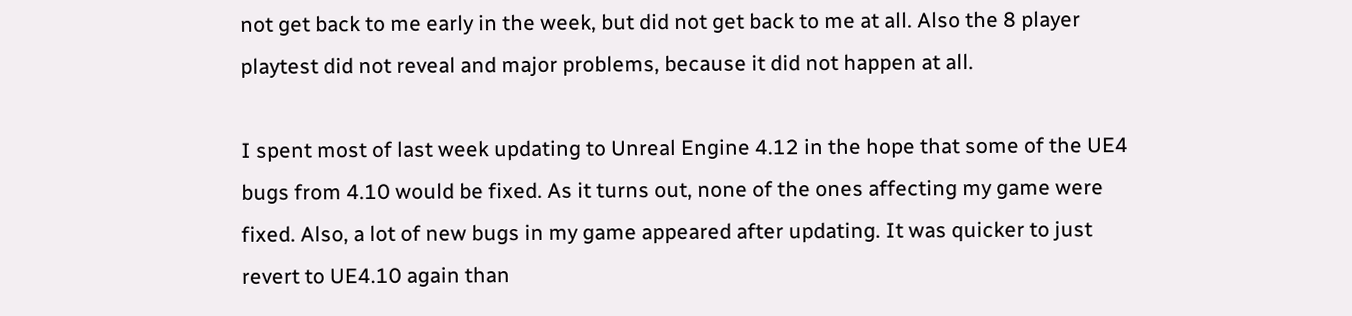not get back to me early in the week, but did not get back to me at all. Also the 8 player playtest did not reveal and major problems, because it did not happen at all.

I spent most of last week updating to Unreal Engine 4.12 in the hope that some of the UE4 bugs from 4.10 would be fixed. As it turns out, none of the ones affecting my game were fixed. Also, a lot of new bugs in my game appeared after updating. It was quicker to just revert to UE4.10 again than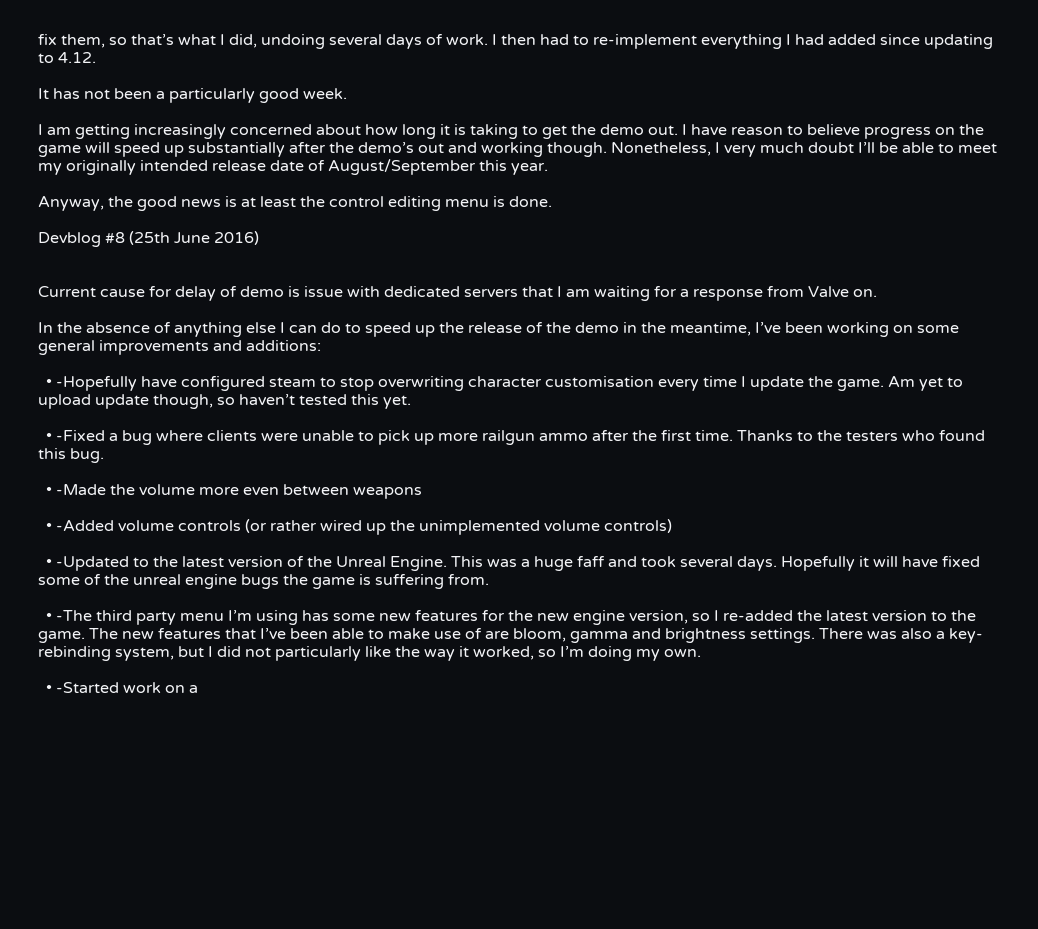fix them, so that’s what I did, undoing several days of work. I then had to re-implement everything I had added since updating to 4.12.

It has not been a particularly good week.

I am getting increasingly concerned about how long it is taking to get the demo out. I have reason to believe progress on the game will speed up substantially after the demo’s out and working though. Nonetheless, I very much doubt I’ll be able to meet my originally intended release date of August/September this year.

Anyway, the good news is at least the control editing menu is done.

Devblog #8 (25th June 2016)


Current cause for delay of demo is issue with dedicated servers that I am waiting for a response from Valve on.

In the absence of anything else I can do to speed up the release of the demo in the meantime, I’ve been working on some general improvements and additions:

  • -Hopefully have configured steam to stop overwriting character customisation every time I update the game. Am yet to upload update though, so haven’t tested this yet.

  • -Fixed a bug where clients were unable to pick up more railgun ammo after the first time. Thanks to the testers who found this bug.

  • -Made the volume more even between weapons

  • -Added volume controls (or rather wired up the unimplemented volume controls)

  • -Updated to the latest version of the Unreal Engine. This was a huge faff and took several days. Hopefully it will have fixed some of the unreal engine bugs the game is suffering from.

  • -The third party menu I’m using has some new features for the new engine version, so I re-added the latest version to the game. The new features that I’ve been able to make use of are bloom, gamma and brightness settings. There was also a key-rebinding system, but I did not particularly like the way it worked, so I’m doing my own.

  • -Started work on a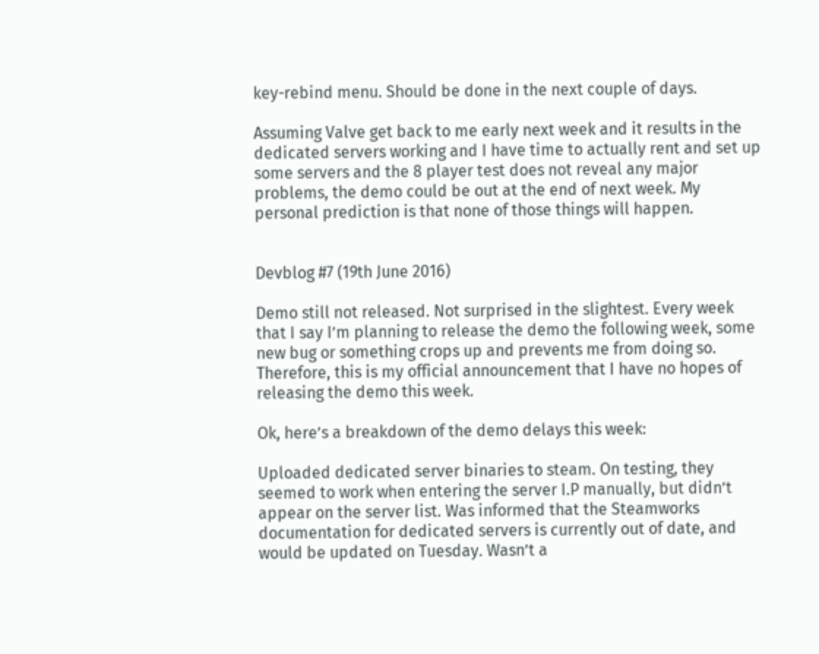key-rebind menu. Should be done in the next couple of days.

Assuming Valve get back to me early next week and it results in the dedicated servers working and I have time to actually rent and set up some servers and the 8 player test does not reveal any major problems, the demo could be out at the end of next week. My personal prediction is that none of those things will happen.


Devblog #7 (19th June 2016)

Demo still not released. Not surprised in the slightest. Every week that I say I’m planning to release the demo the following week, some new bug or something crops up and prevents me from doing so. Therefore, this is my official announcement that I have no hopes of releasing the demo this week.

Ok, here’s a breakdown of the demo delays this week:

Uploaded dedicated server binaries to steam. On testing, they seemed to work when entering the server I.P manually, but didn’t appear on the server list. Was informed that the Steamworks documentation for dedicated servers is currently out of date, and would be updated on Tuesday. Wasn’t a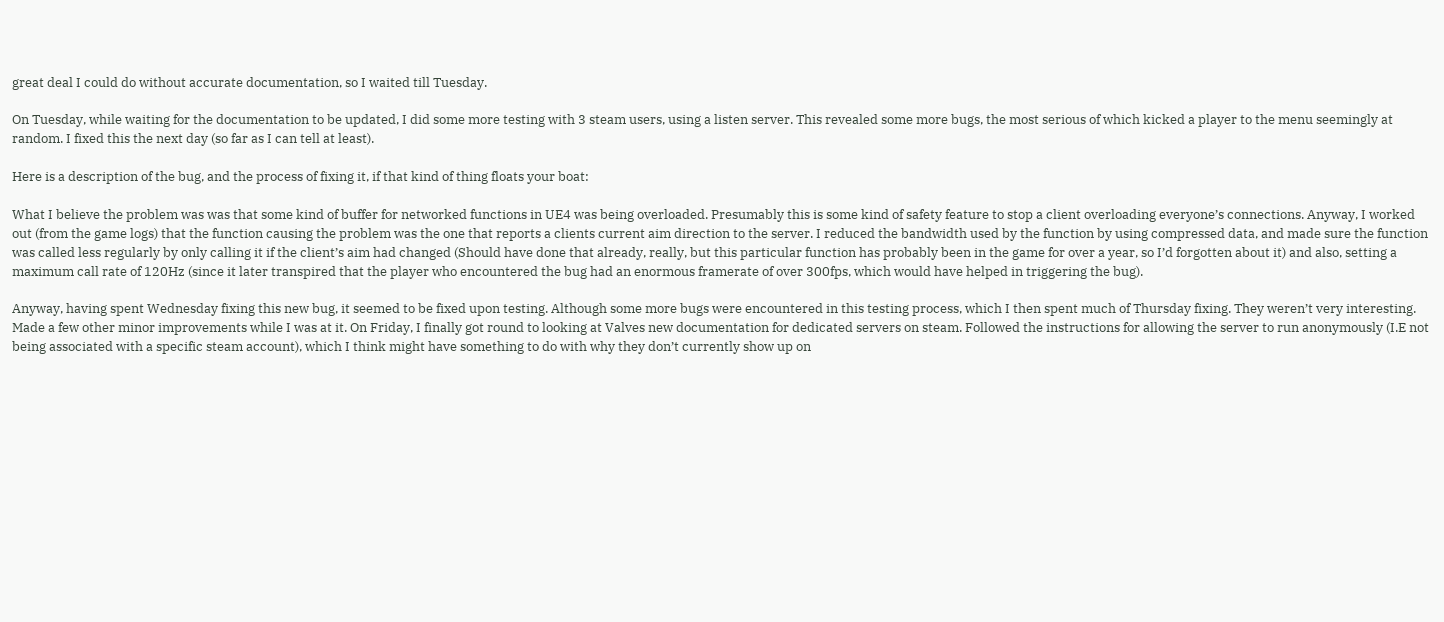great deal I could do without accurate documentation, so I waited till Tuesday.

On Tuesday, while waiting for the documentation to be updated, I did some more testing with 3 steam users, using a listen server. This revealed some more bugs, the most serious of which kicked a player to the menu seemingly at random. I fixed this the next day (so far as I can tell at least).

Here is a description of the bug, and the process of fixing it, if that kind of thing floats your boat:

What I believe the problem was was that some kind of buffer for networked functions in UE4 was being overloaded. Presumably this is some kind of safety feature to stop a client overloading everyone’s connections. Anyway, I worked out (from the game logs) that the function causing the problem was the one that reports a clients current aim direction to the server. I reduced the bandwidth used by the function by using compressed data, and made sure the function was called less regularly by only calling it if the client’s aim had changed (Should have done that already, really, but this particular function has probably been in the game for over a year, so I’d forgotten about it) and also, setting a maximum call rate of 120Hz (since it later transpired that the player who encountered the bug had an enormous framerate of over 300fps, which would have helped in triggering the bug).

Anyway, having spent Wednesday fixing this new bug, it seemed to be fixed upon testing. Although some more bugs were encountered in this testing process, which I then spent much of Thursday fixing. They weren’t very interesting. Made a few other minor improvements while I was at it. On Friday, I finally got round to looking at Valves new documentation for dedicated servers on steam. Followed the instructions for allowing the server to run anonymously (I.E not being associated with a specific steam account), which I think might have something to do with why they don’t currently show up on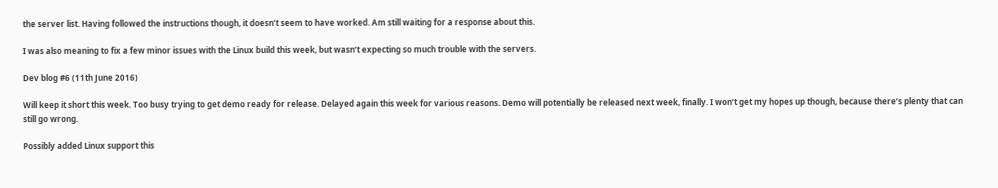the server list. Having followed the instructions though, it doesn’t seem to have worked. Am still waiting for a response about this.

I was also meaning to fix a few minor issues with the Linux build this week, but wasn’t expecting so much trouble with the servers.

Dev blog #6 (11th June 2016)

Will keep it short this week. Too busy trying to get demo ready for release. Delayed again this week for various reasons. Demo will potentially be released next week, finally. I won’t get my hopes up though, because there’s plenty that can still go wrong.

Possibly added Linux support this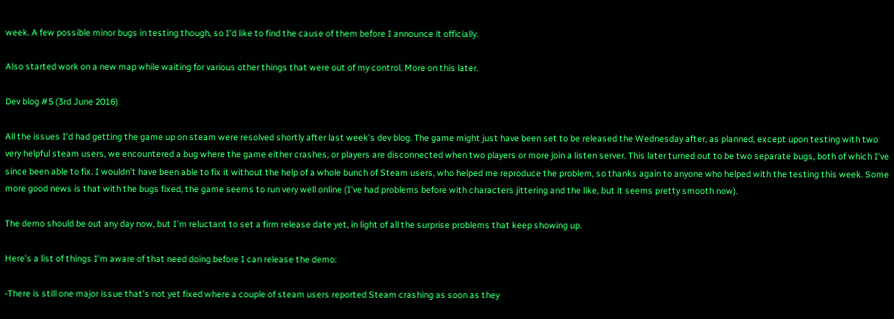week. A few possible minor bugs in testing though, so I’d like to find the cause of them before I announce it officially.

Also started work on a new map while waiting for various other things that were out of my control. More on this later.

Dev blog #5 (3rd June 2016)

All the issues I’d had getting the game up on steam were resolved shortly after last week’s dev blog. The game might just have been set to be released the Wednesday after, as planned, except upon testing with two very helpful steam users, we encountered a bug where the game either crashes, or players are disconnected when two players or more join a listen server. This later turned out to be two separate bugs, both of which I’ve since been able to fix. I wouldn’t have been able to fix it without the help of a whole bunch of Steam users, who helped me reproduce the problem, so thanks again to anyone who helped with the testing this week. Some more good news is that with the bugs fixed, the game seems to run very well online (I’ve had problems before with characters jittering and the like, but it seems pretty smooth now).

The demo should be out any day now, but I’m reluctant to set a firm release date yet, in light of all the surprise problems that keep showing up.

Here’s a list of things I’m aware of that need doing before I can release the demo:

-There is still one major issue that’s not yet fixed where a couple of steam users reported Steam crashing as soon as they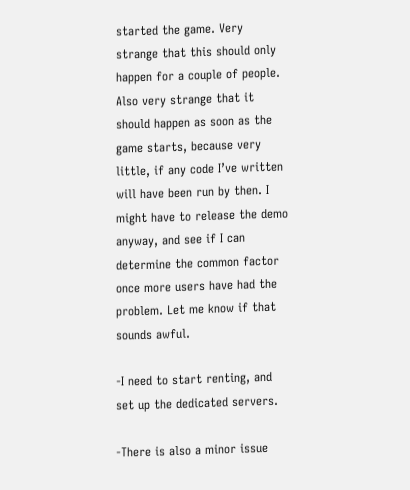started the game. Very strange that this should only happen for a couple of people. Also very strange that it should happen as soon as the game starts, because very little, if any code I’ve written will have been run by then. I might have to release the demo anyway, and see if I can determine the common factor once more users have had the problem. Let me know if that sounds awful.

-I need to start renting, and set up the dedicated servers.

-There is also a minor issue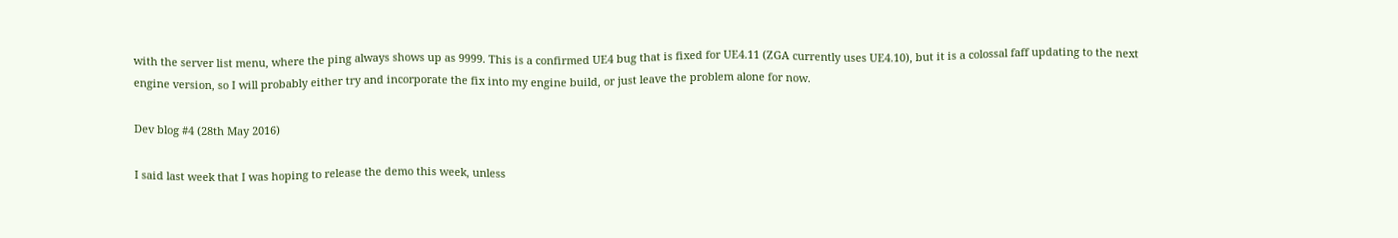with the server list menu, where the ping always shows up as 9999. This is a confirmed UE4 bug that is fixed for UE4.11 (ZGA currently uses UE4.10), but it is a colossal faff updating to the next engine version, so I will probably either try and incorporate the fix into my engine build, or just leave the problem alone for now.

Dev blog #4 (28th May 2016)

I said last week that I was hoping to release the demo this week, unless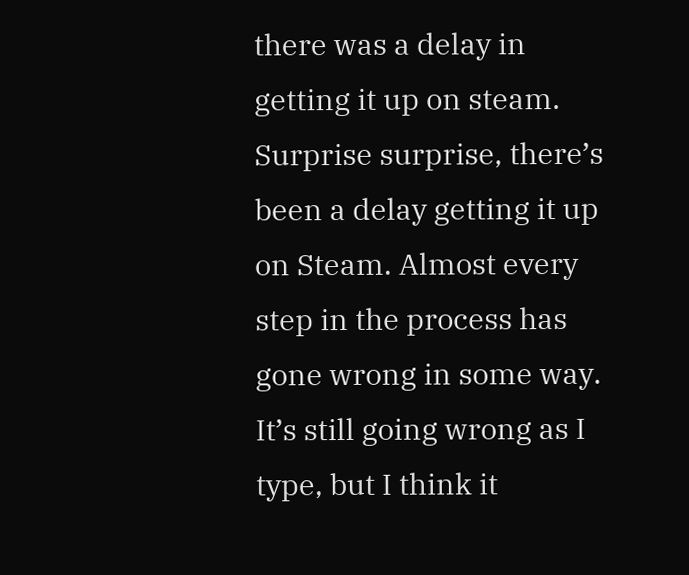there was a delay in getting it up on steam. Surprise surprise, there’s been a delay getting it up on Steam. Almost every step in the process has gone wrong in some way. It’s still going wrong as I type, but I think it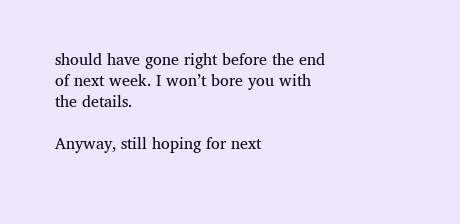should have gone right before the end of next week. I won’t bore you with the details.

Anyway, still hoping for next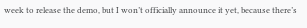week to release the demo, but I won’t officially announce it yet, because there’s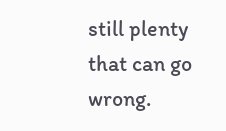still plenty that can go wrong.